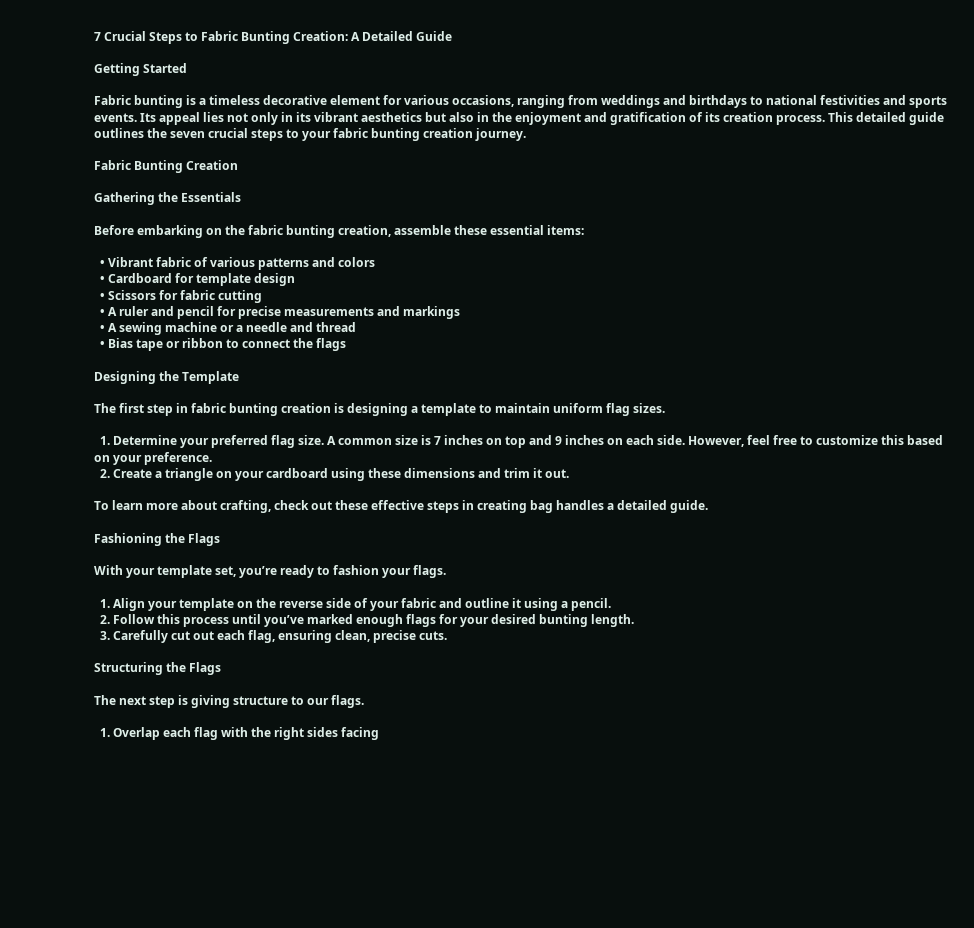7 Crucial Steps to Fabric Bunting Creation: A Detailed Guide

Getting Started

Fabric bunting is a timeless decorative element for various occasions, ranging from weddings and birthdays to national festivities and sports events. Its appeal lies not only in its vibrant aesthetics but also in the enjoyment and gratification of its creation process. This detailed guide outlines the seven crucial steps to your fabric bunting creation journey.

Fabric Bunting Creation

Gathering the Essentials

Before embarking on the fabric bunting creation, assemble these essential items:

  • Vibrant fabric of various patterns and colors
  • Cardboard for template design
  • Scissors for fabric cutting
  • A ruler and pencil for precise measurements and markings
  • A sewing machine or a needle and thread
  • Bias tape or ribbon to connect the flags

Designing the Template

The first step in fabric bunting creation is designing a template to maintain uniform flag sizes.

  1. Determine your preferred flag size. A common size is 7 inches on top and 9 inches on each side. However, feel free to customize this based on your preference.
  2. Create a triangle on your cardboard using these dimensions and trim it out.

To learn more about crafting, check out these effective steps in creating bag handles a detailed guide.

Fashioning the Flags

With your template set, you’re ready to fashion your flags.

  1. Align your template on the reverse side of your fabric and outline it using a pencil.
  2. Follow this process until you’ve marked enough flags for your desired bunting length.
  3. Carefully cut out each flag, ensuring clean, precise cuts.

Structuring the Flags

The next step is giving structure to our flags.

  1. Overlap each flag with the right sides facing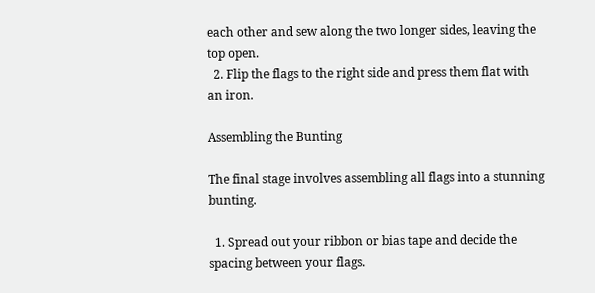each other and sew along the two longer sides, leaving the top open.
  2. Flip the flags to the right side and press them flat with an iron.

Assembling the Bunting

The final stage involves assembling all flags into a stunning bunting.

  1. Spread out your ribbon or bias tape and decide the spacing between your flags.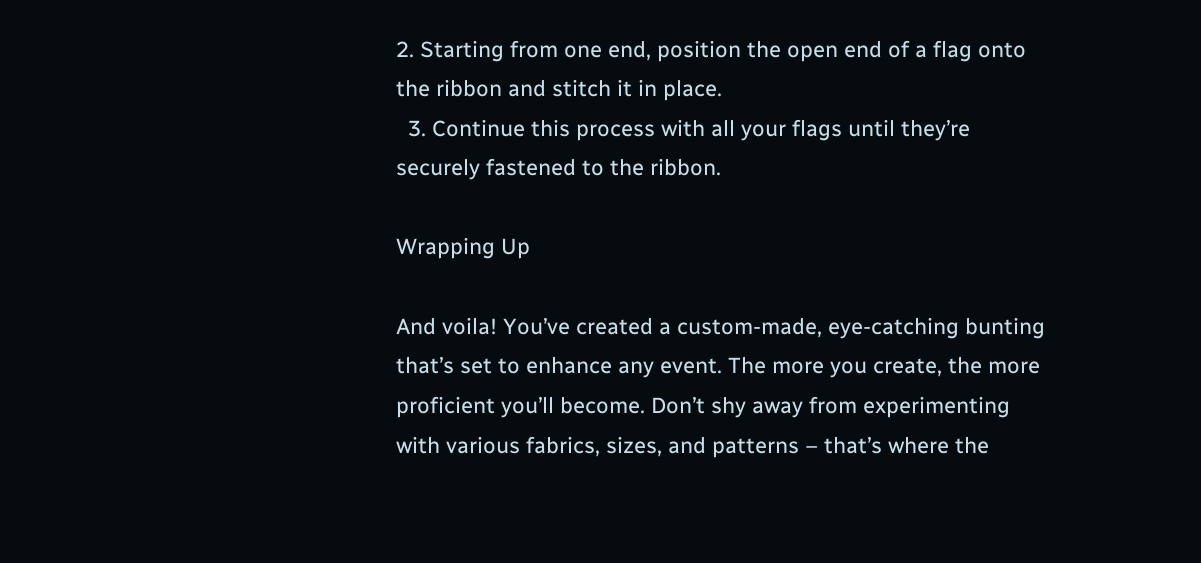2. Starting from one end, position the open end of a flag onto the ribbon and stitch it in place.
  3. Continue this process with all your flags until they’re securely fastened to the ribbon.

Wrapping Up

And voila! You’ve created a custom-made, eye-catching bunting that’s set to enhance any event. The more you create, the more proficient you’ll become. Don’t shy away from experimenting with various fabrics, sizes, and patterns – that’s where the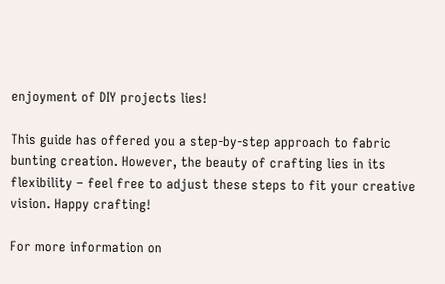enjoyment of DIY projects lies!

This guide has offered you a step-by-step approach to fabric bunting creation. However, the beauty of crafting lies in its flexibility – feel free to adjust these steps to fit your creative vision. Happy crafting!

For more information on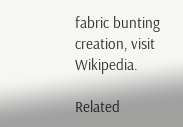fabric bunting creation, visit Wikipedia.

Related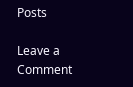Posts

Leave a Comment